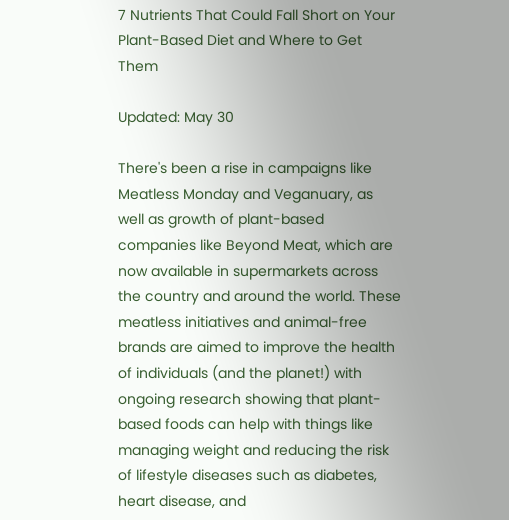7 Nutrients That Could Fall Short on Your Plant-Based Diet and Where to Get Them

Updated: May 30

There's been a rise in campaigns like Meatless Monday and Veganuary, as well as growth of plant-based companies like Beyond Meat, which are now available in supermarkets across the country and around the world. These meatless initiatives and animal-free brands are aimed to improve the health of individuals (and the planet!) with ongoing research showing that plant-based foods can help with things like managing weight and reducing the risk of lifestyle diseases such as diabetes, heart disease, and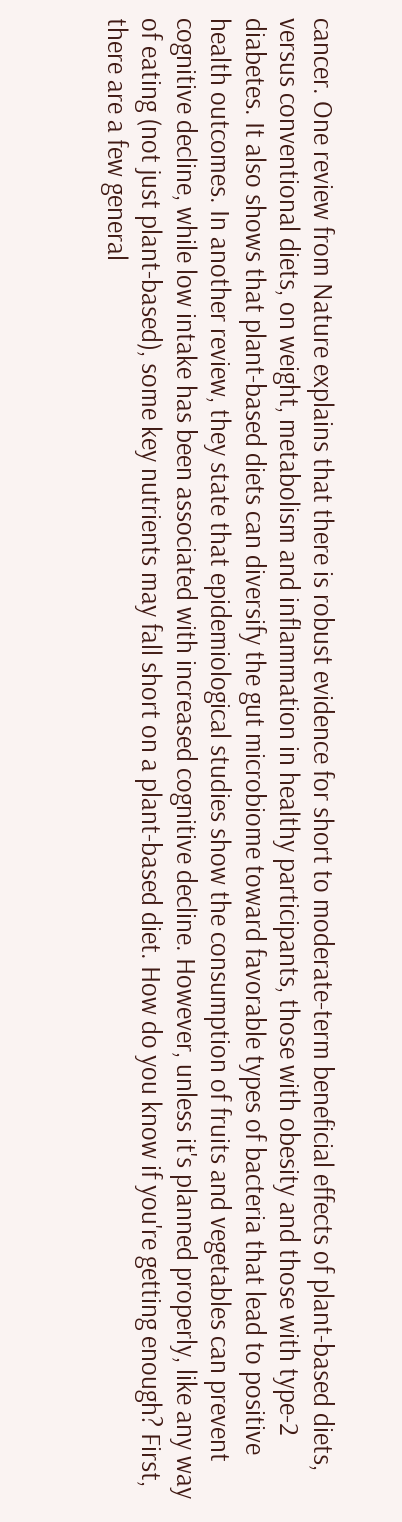cancer. One review from Nature explains that there is robust evidence for short to moderate-term beneficial effects of plant-based diets, versus conventional diets, on weight, metabolism and inflammation in healthy participants, those with obesity and those with type-2 diabetes. It also shows that plant-based diets can diversify the gut microbiome toward favorable types of bacteria that lead to positive health outcomes. In another review, they state that epidemiological studies show the consumption of fruits and vegetables can prevent cognitive decline, while low intake has been associated with increased cognitive decline. However, unless it's planned properly, like any way of eating (not just plant-based), some key nutrients may fall short on a plant-based diet. How do you know if you're getting enough? First, there are a few general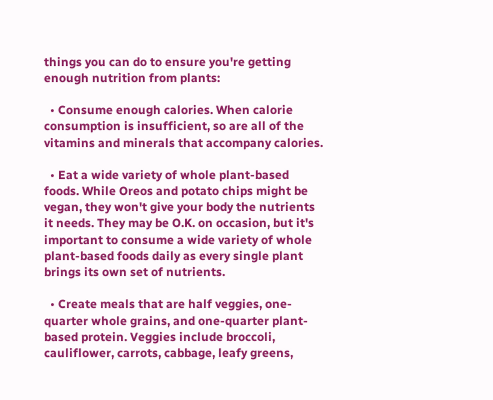things you can do to ensure you're getting enough nutrition from plants:

  • Consume enough calories. When calorie consumption is insufficient, so are all of the vitamins and minerals that accompany calories.

  • Eat a wide variety of whole plant-based foods. While Oreos and potato chips might be vegan, they won't give your body the nutrients it needs. They may be O.K. on occasion, but it's important to consume a wide variety of whole plant-based foods daily as every single plant brings its own set of nutrients.

  • Create meals that are half veggies, one-quarter whole grains, and one-quarter plant-based protein. Veggies include broccoli, cauliflower, carrots, cabbage, leafy greens,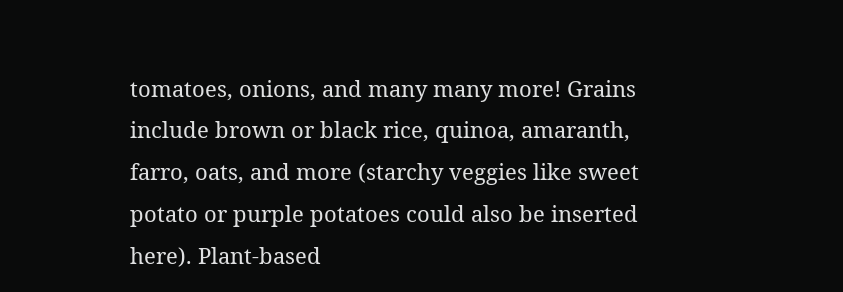tomatoes, onions, and many many more! Grains include brown or black rice, quinoa, amaranth, farro, oats, and more (starchy veggies like sweet potato or purple potatoes could also be inserted here). Plant-based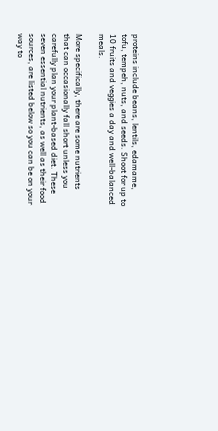proteins include beans, lentils, edamame, tofu, tempeh, nuts, and seeds. Shoot for up to 10 fruits and veggies a day and well-balanced meals.

More specifically, there are some nutrients that can occasionally fall short unless you carefully plan your plant-based diet. These seven essential nutrients, as well as their food sources, are listed below so you can be on your way to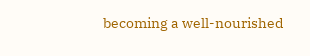becoming a well-nourished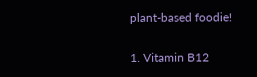plant-based foodie!

1. Vitamin B12